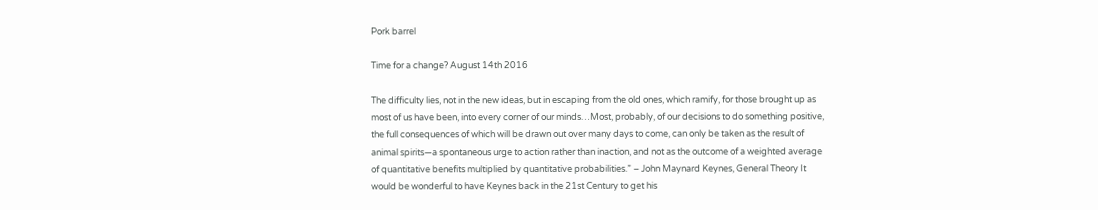Pork barrel

Time for a change? August 14th 2016

The difficulty lies, not in the new ideas, but in escaping from the old ones, which ramify, for those brought up as most of us have been, into every corner of our minds…Most, probably, of our decisions to do something positive, the full consequences of which will be drawn out over many days to come, can only be taken as the result of animal spirits—a spontaneous urge to action rather than inaction, and not as the outcome of a weighted average of quantitative benefits multiplied by quantitative probabilities.” – John Maynard Keynes, General Theory It would be wonderful to have Keynes back in the 21st Century to get his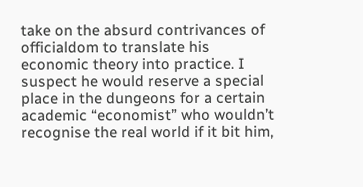take on the absurd contrivances of officialdom to translate his economic theory into practice. I suspect he would reserve a special place in the dungeons for a certain academic “economist” who wouldn’t recognise the real world if it bit him,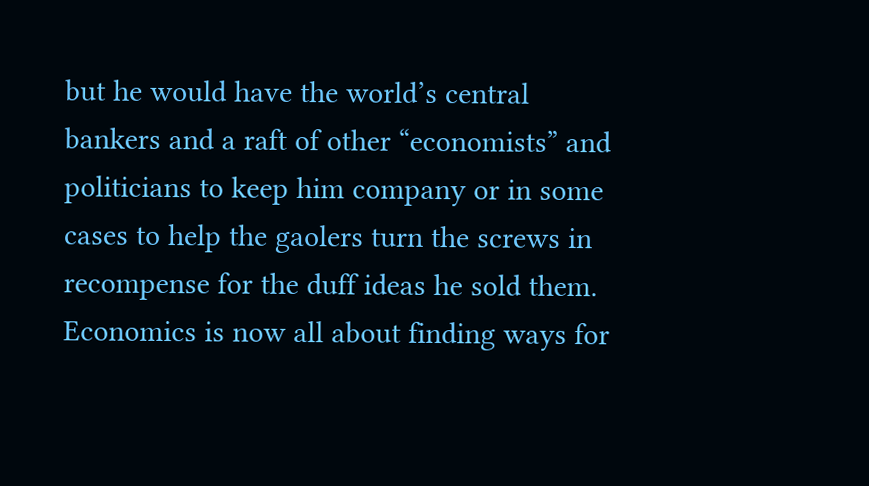but he would have the world’s central bankers and a raft of other “economists” and politicians to keep him company or in some cases to help the gaolers turn the screws in recompense for the duff ideas he sold them. Economics is now all about finding ways for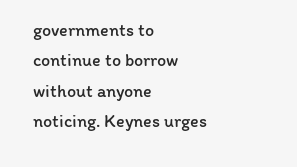governments to continue to borrow without anyone noticing. Keynes urges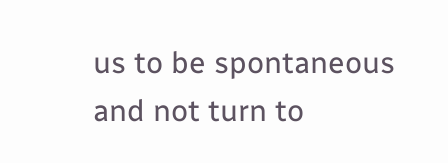us to be spontaneous and not turn to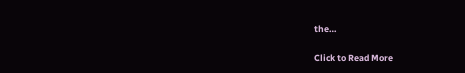the…

Click to Read More